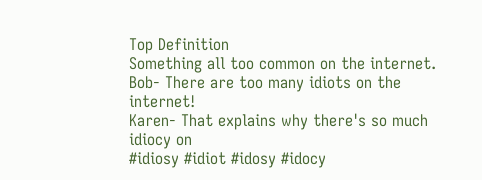Top Definition
Something all too common on the internet.
Bob- There are too many idiots on the internet!
Karen- That explains why there's so much idiocy on
#idiosy #idiot #idosy #idocy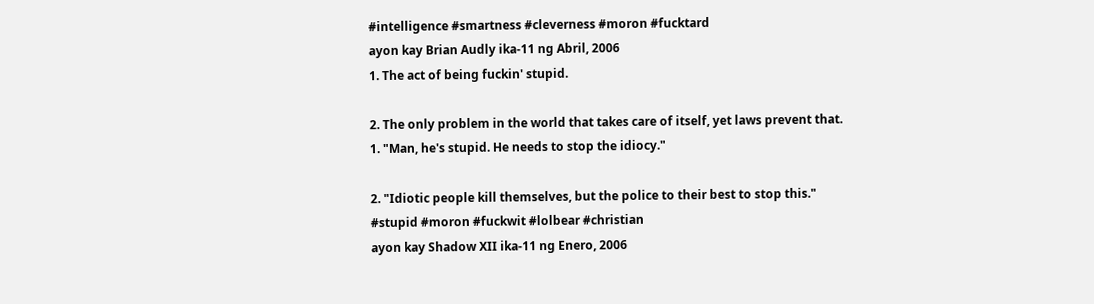#intelligence #smartness #cleverness #moron #fucktard
ayon kay Brian Audly ika-11 ng Abril, 2006
1. The act of being fuckin' stupid.

2. The only problem in the world that takes care of itself, yet laws prevent that.
1. "Man, he's stupid. He needs to stop the idiocy."

2. "Idiotic people kill themselves, but the police to their best to stop this."
#stupid #moron #fuckwit #lolbear #christian
ayon kay Shadow XII ika-11 ng Enero, 2006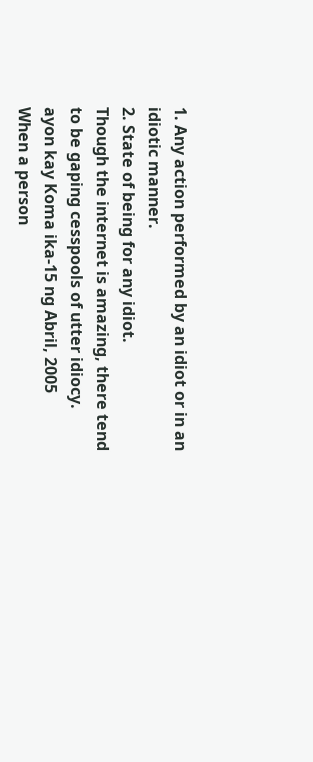1. Any action performed by an idiot or in an idiotic manner.
2. State of being for any idiot.
Though the internet is amazing, there tend to be gaping cesspools of utter idiocy.
ayon kay Koma ika-15 ng Abril, 2005
When a person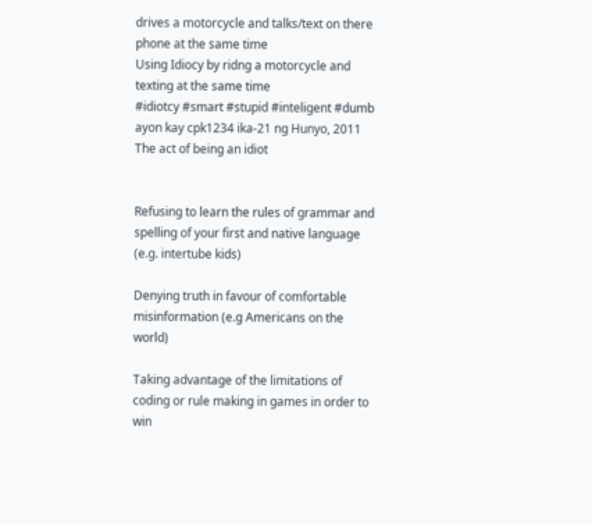drives a motorcycle and talks/text on there phone at the same time
Using Idiocy by ridng a motorcycle and texting at the same time
#idiotcy #smart #stupid #inteligent #dumb
ayon kay cpk1234 ika-21 ng Hunyo, 2011
The act of being an idiot


Refusing to learn the rules of grammar and spelling of your first and native language (e.g. intertube kids)

Denying truth in favour of comfortable misinformation (e.g Americans on the world)

Taking advantage of the limitations of coding or rule making in games in order to win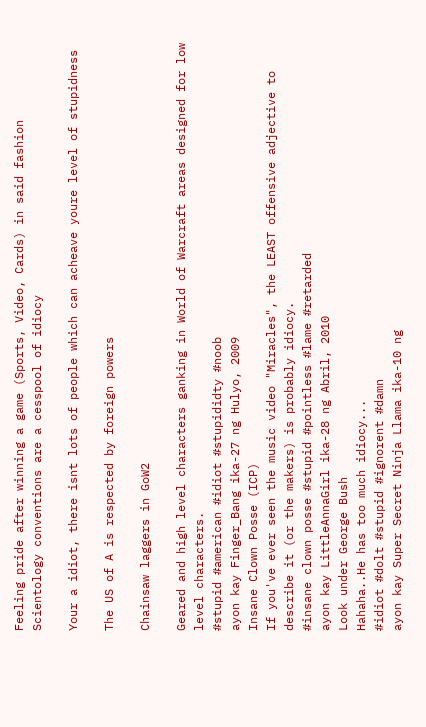Feeling pride after winning a game (Sports, Video, Cards) in said fashion
Scientology conventions are a cesspool of idiocy

Your a idiot, there isnt lots of people which can acheave youre level of stupidness

The US of A is respected by foreign powers

Chainsaw laggers in GoW2

Geared and high level characters ganking in World of Warcraft areas designed for low level characters.
#stupid #american #idiot #stupididty #noob
ayon kay Finger_Bang ika-27 ng Hulyo, 2009
Insane Clown Posse (ICP)
If you've ever seen the music video "Miracles", the LEAST offensive adjective to describe it (or the makers) is probably idiocy.
#insane clown posse #stupid #pointless #lame #retarded
ayon kay LittleAnnaGirl ika-28 ng Abril, 2010
Look under George Bush
Hahaha..He has too much idiocy...
#idiot #dolt #stupid #ignorent #damn
ayon kay Super Secret Ninja Llama ika-10 ng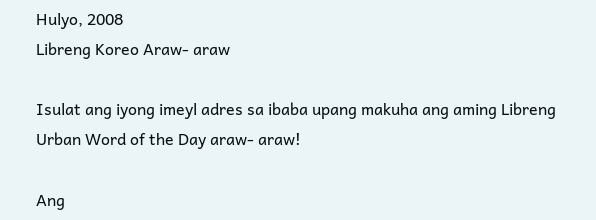Hulyo, 2008
Libreng Koreo Araw- araw

Isulat ang iyong imeyl adres sa ibaba upang makuha ang aming Libreng Urban Word of the Day araw- araw!

Ang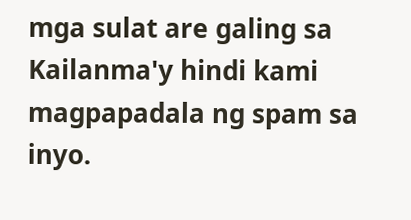mga sulat are galing sa Kailanma'y hindi kami magpapadala ng spam sa inyo.